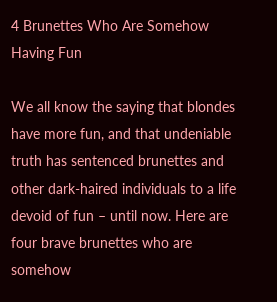4 Brunettes Who Are Somehow Having Fun

We all know the saying that blondes have more fun, and that undeniable truth has sentenced brunettes and other dark-haired individuals to a life devoid of fun – until now. Here are four brave brunettes who are somehow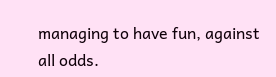managing to have fun, against all odds.